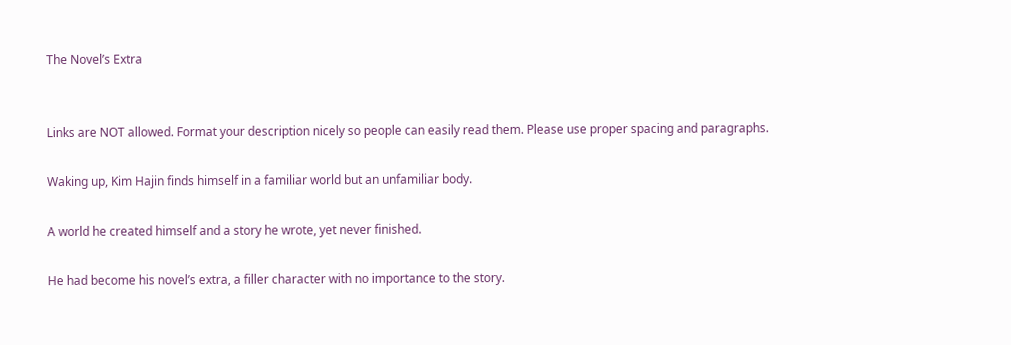The Novel’s Extra


Links are NOT allowed. Format your description nicely so people can easily read them. Please use proper spacing and paragraphs.

Waking up, Kim Hajin finds himself in a familiar world but an unfamiliar body.

A world he created himself and a story he wrote, yet never finished.

He had become his novel’s extra, a filler character with no importance to the story.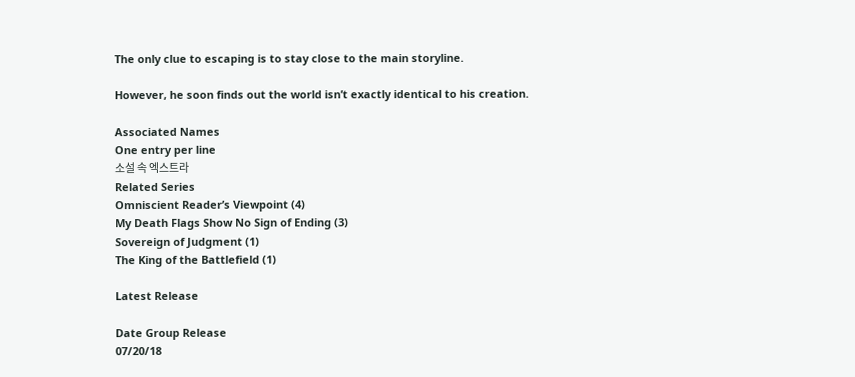The only clue to escaping is to stay close to the main storyline.

However, he soon finds out the world isn’t exactly identical to his creation.

Associated Names
One entry per line
소설 속 엑스트라
Related Series
Omniscient Reader’s Viewpoint (4)
My Death Flags Show No Sign of Ending (3)
Sovereign of Judgment (1)
The King of the Battlefield (1)

Latest Release

Date Group Release
07/20/18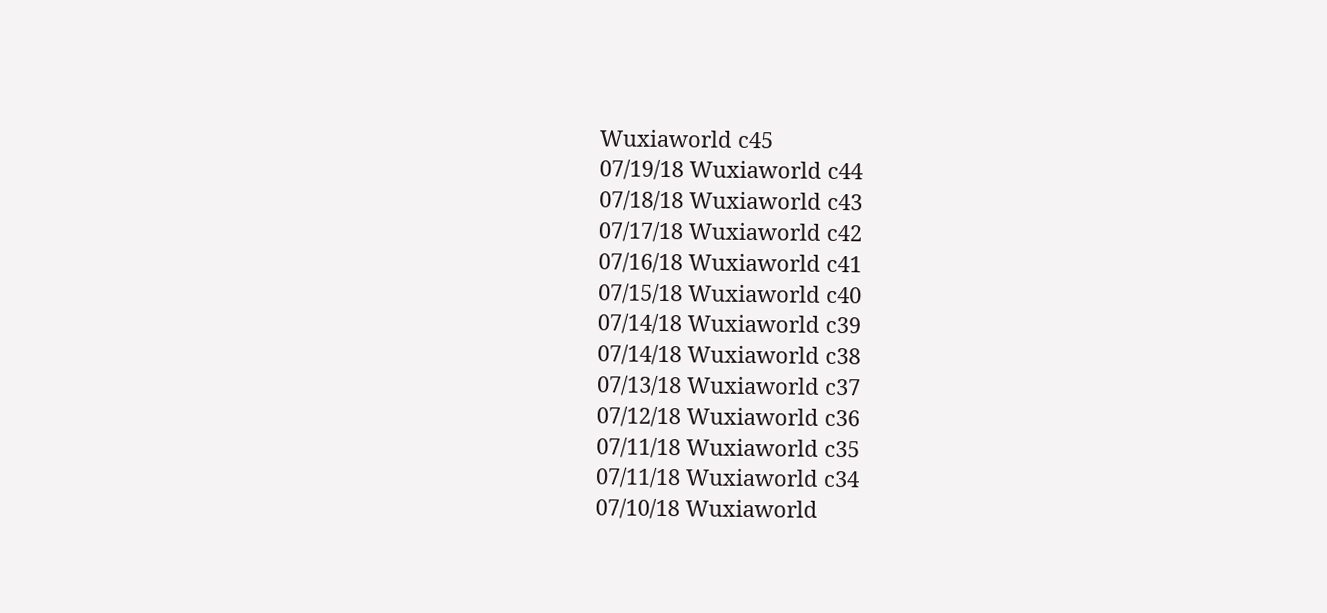Wuxiaworld c45
07/19/18 Wuxiaworld c44
07/18/18 Wuxiaworld c43
07/17/18 Wuxiaworld c42
07/16/18 Wuxiaworld c41
07/15/18 Wuxiaworld c40
07/14/18 Wuxiaworld c39
07/14/18 Wuxiaworld c38
07/13/18 Wuxiaworld c37
07/12/18 Wuxiaworld c36
07/11/18 Wuxiaworld c35
07/11/18 Wuxiaworld c34
07/10/18 Wuxiaworld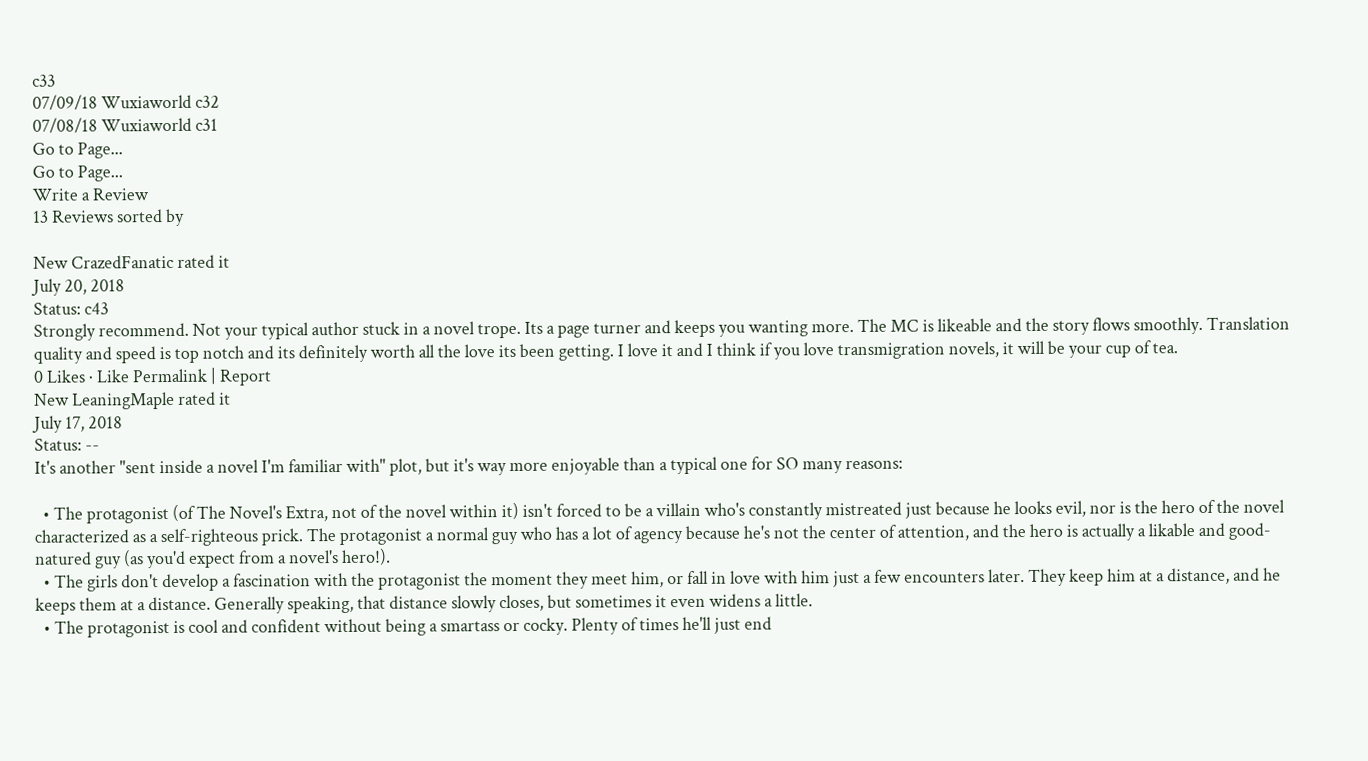c33
07/09/18 Wuxiaworld c32
07/08/18 Wuxiaworld c31
Go to Page...
Go to Page...
Write a Review
13 Reviews sorted by

New CrazedFanatic rated it
July 20, 2018
Status: c43
Strongly recommend. Not your typical author stuck in a novel trope. Its a page turner and keeps you wanting more. The MC is likeable and the story flows smoothly. Translation quality and speed is top notch and its definitely worth all the love its been getting. I love it and I think if you love transmigration novels, it will be your cup of tea.
0 Likes · Like Permalink | Report
New LeaningMaple rated it
July 17, 2018
Status: --
It's another "sent inside a novel I'm familiar with" plot, but it's way more enjoyable than a typical one for SO many reasons:

  • The protagonist (of The Novel's Extra, not of the novel within it) isn't forced to be a villain who's constantly mistreated just because he looks evil, nor is the hero of the novel characterized as a self-righteous prick. The protagonist a normal guy who has a lot of agency because he's not the center of attention, and the hero is actually a likable and good-natured guy (as you'd expect from a novel's hero!).
  • The girls don't develop a fascination with the protagonist the moment they meet him, or fall in love with him just a few encounters later. They keep him at a distance, and he keeps them at a distance. Generally speaking, that distance slowly closes, but sometimes it even widens a little.
  • The protagonist is cool and confident without being a smartass or cocky. Plenty of times he'll just end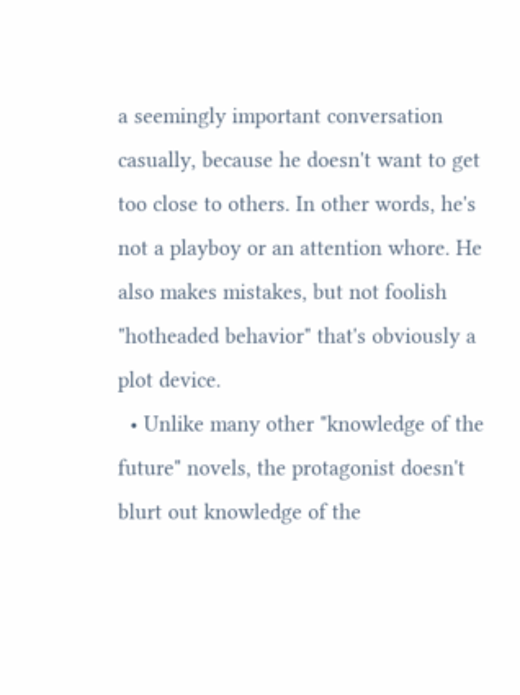a seemingly important conversation casually, because he doesn't want to get too close to others. In other words, he's not a playboy or an attention whore. He also makes mistakes, but not foolish "hotheaded behavior" that's obviously a plot device.
  • Unlike many other "knowledge of the future" novels, the protagonist doesn't blurt out knowledge of the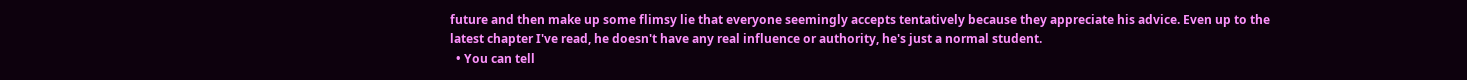future and then make up some flimsy lie that everyone seemingly accepts tentatively because they appreciate his advice. Even up to the latest chapter I've read, he doesn't have any real influence or authority, he's just a normal student.
  • You can tell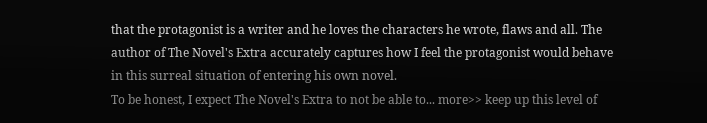that the protagonist is a writer and he loves the characters he wrote, flaws and all. The author of The Novel's Extra accurately captures how I feel the protagonist would behave in this surreal situation of entering his own novel.
To be honest, I expect The Novel's Extra to not be able to... more>> keep up this level of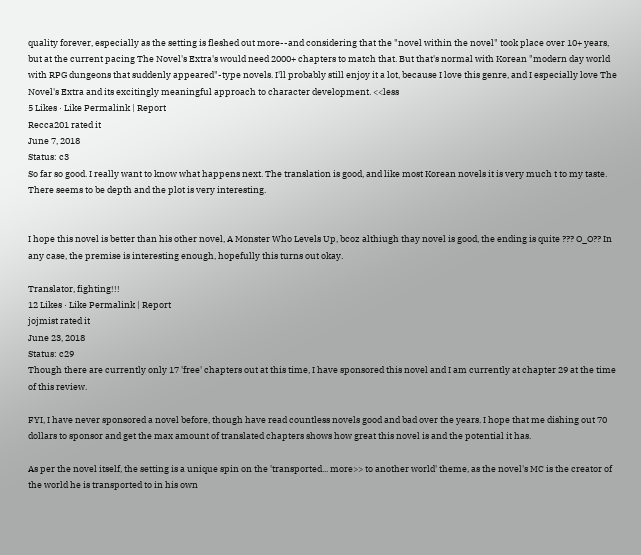quality forever, especially as the setting is fleshed out more--and considering that the "novel within the novel" took place over 10+ years, but at the current pacing The Novel's Extra's would need 2000+ chapters to match that. But that's normal with Korean "modern day world with RPG dungeons that suddenly appeared"-type novels. I'll probably still enjoy it a lot, because I love this genre, and I especially love The Novel's Extra and its excitingly meaningful approach to character development. <<less
5 Likes · Like Permalink | Report
Recca201 rated it
June 7, 2018
Status: c3
So far so good. I really want to know what happens next. The translation is good, and like most Korean novels it is very much t to my taste. There seems to be depth and the plot is very interesting.


I hope this novel is better than his other novel, A Monster Who Levels Up, bcoz althiugh thay novel is good, the ending is quite ??? O_O?? In any case, the premise is interesting enough, hopefully this turns out okay.

Translator, fighting!!!
12 Likes · Like Permalink | Report
jojmist rated it
June 23, 2018
Status: c29
Though there are currently only 17 'free' chapters out at this time, I have sponsored this novel and I am currently at chapter 29 at the time of this review.

FYI, I have never sponsored a novel before, though have read countless novels good and bad over the years. I hope that me dishing out 70 dollars to sponsor and get the max amount of translated chapters shows how great this novel is and the potential it has.

As per the novel itself, the setting is a unique spin on the 'transported... more>> to another world' theme, as the novel's MC is the creator of the world he is transported to in his own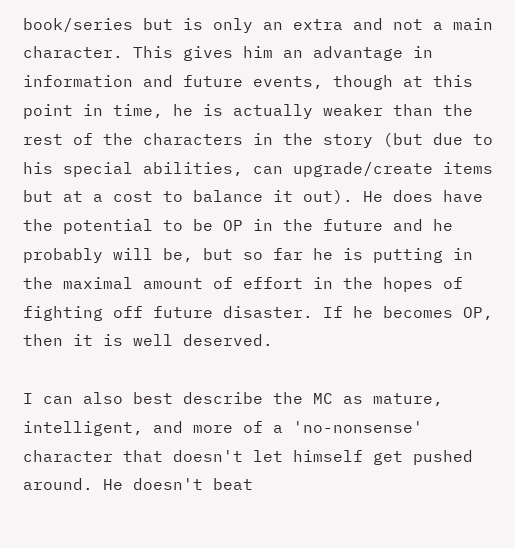book/series but is only an extra and not a main character. This gives him an advantage in information and future events, though at this point in time, he is actually weaker than the rest of the characters in the story (but due to his special abilities, can upgrade/create items but at a cost to balance it out). He does have the potential to be OP in the future and he probably will be, but so far he is putting in the maximal amount of effort in the hopes of fighting off future disaster. If he becomes OP, then it is well deserved.

I can also best describe the MC as mature, intelligent, and more of a 'no-nonsense' character that doesn't let himself get pushed around. He doesn't beat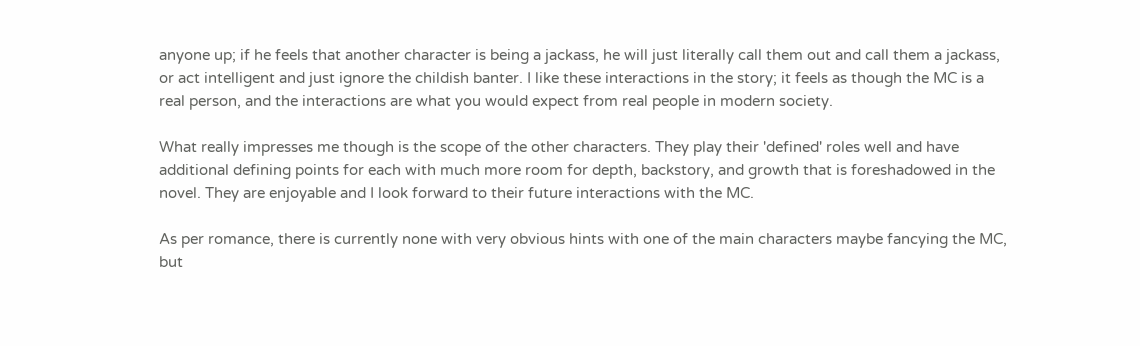anyone up; if he feels that another character is being a jackass, he will just literally call them out and call them a jackass, or act intelligent and just ignore the childish banter. I like these interactions in the story; it feels as though the MC is a real person, and the interactions are what you would expect from real people in modern society.

What really impresses me though is the scope of the other characters. They play their 'defined' roles well and have additional defining points for each with much more room for depth, backstory, and growth that is foreshadowed in the novel. They are enjoyable and I look forward to their future interactions with the MC.

As per romance, there is currently none with very obvious hints with one of the main characters maybe fancying the MC, but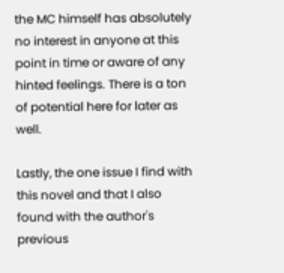the MC himself has absolutely no interest in anyone at this point in time or aware of any hinted feelings. There is a ton of potential here for later as well.

Lastly, the one issue I find with this novel and that I also found with the author's previous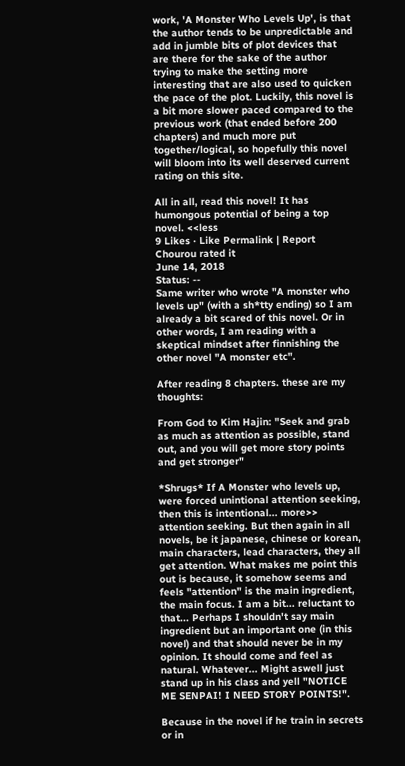work, 'A Monster Who Levels Up', is that the author tends to be unpredictable and add in jumble bits of plot devices that are there for the sake of the author trying to make the setting more interesting that are also used to quicken the pace of the plot. Luckily, this novel is a bit more slower paced compared to the previous work (that ended before 200 chapters) and much more put together/logical, so hopefully this novel will bloom into its well deserved current rating on this site.

All in all, read this novel! It has humongous potential of being a top novel. <<less
9 Likes · Like Permalink | Report
Chourou rated it
June 14, 2018
Status: --
Same writer who wrote "A monster who levels up" (with a sh*tty ending) so I am already a bit scared of this novel. Or in other words, I am reading with a skeptical mindset after finnishing the other novel "A monster etc".

After reading 8 chapters. these are my thoughts:

From God to Kim Hajin: "Seek and grab as much as attention as possible, stand out, and you will get more story points and get stronger"

*Shrugs* If A Monster who levels up, were forced unintional attention seeking, then this is intentional... more>> attention seeking. But then again in all novels, be it japanese, chinese or korean, main characters, lead characters, they all get attention. What makes me point this out is because, it somehow seems and feels "attention" is the main ingredient, the main focus. I am a bit... reluctant to that... Perhaps I shouldn't say main ingredient but an important one (in this novel) and that should never be in my opinion. It should come and feel as natural. Whatever... Might aswell just stand up in his class and yell "NOTICE ME SENPAI! I NEED STORY POINTS!".

Because in the novel if he train in secrets or in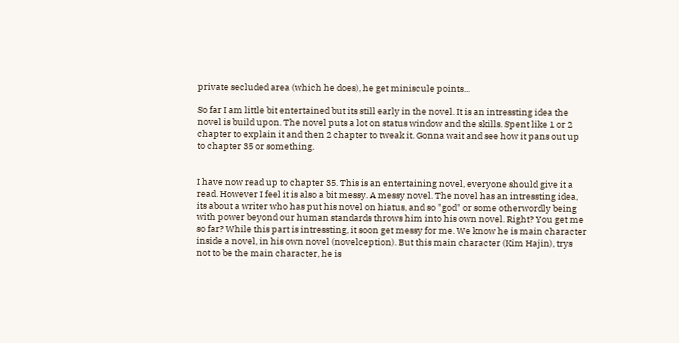private secluded area (which he does), he get miniscule points...

So far I am little bit entertained but its still early in the novel. It is an intressting idea the novel is build upon. The novel puts a lot on status window and the skills. Spent like 1 or 2 chapter to explain it and then 2 chapter to tweak it. Gonna wait and see how it pans out up to chapter 35 or something.


I have now read up to chapter 35. This is an entertaining novel, everyone should give it a read. However I feel it is also a bit messy. A messy novel. The novel has an intressting idea, its about a writer who has put his novel on hiatus, and so "god" or some otherwordly being with power beyond our human standards throws him into his own novel. Right? You get me so far? While this part is intressting, it soon get messy for me. We know he is main character inside a novel, in his own novel (novelception). But this main character (Kim Hajin), trys not to be the main character, he is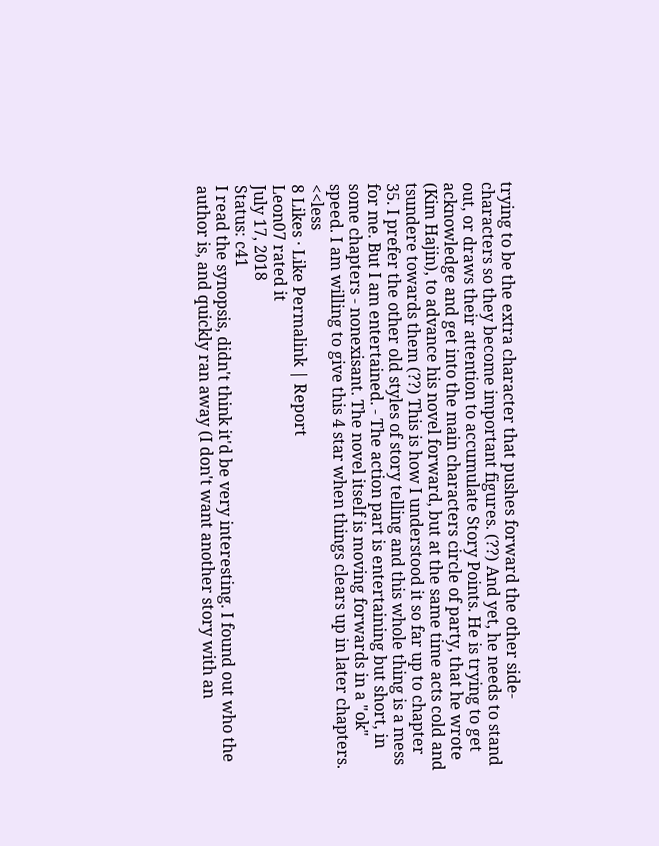trying to be the extra character that pushes forward the other side-characters so they become important figures. (??) And yet, he needs to stand out, or draws their attention to accumulate Story Points. He is trying to get acknowledge and get into the main characters circle of party, that he wrote (Kim Hajin), to advance his novel forward, but at the same time acts cold and tsundere towards them (??) This is how I understood it so far up to chapter 35. I prefer the other old styles of story telling and this whole thing is a mess for me. But I am entertained. - The action part is entertaining but short, in some chapters - nonexisant. The novel itself is moving forwards in a "ok" speed. I am willing to give this 4 star when things clears up in later chapters. <<less
8 Likes · Like Permalink | Report
Leon07 rated it
July 17, 2018
Status: c41
I read the synopsis, didn't think it'd be very interesting. I found out who the author is, and quickly ran away (I don't want another story with an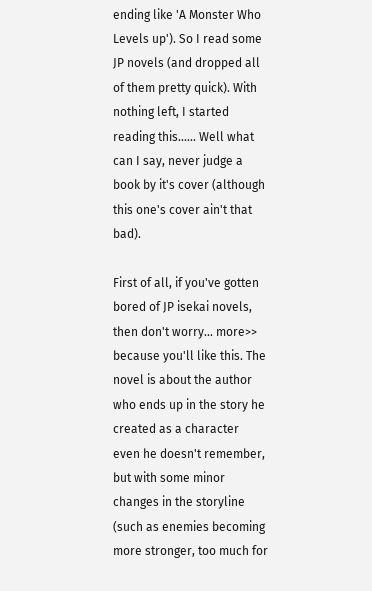ending like 'A Monster Who Levels up'). So I read some JP novels (and dropped all of them pretty quick). With nothing left, I started reading this...... Well what can I say, never judge a book by it's cover (although this one's cover ain't that bad).

First of all, if you've gotten bored of JP isekai novels, then don't worry... more>> because you'll like this. The novel is about the author who ends up in the story he created as a character even he doesn't remember, but with some minor changes in the storyline (such as enemies becoming more stronger, too much for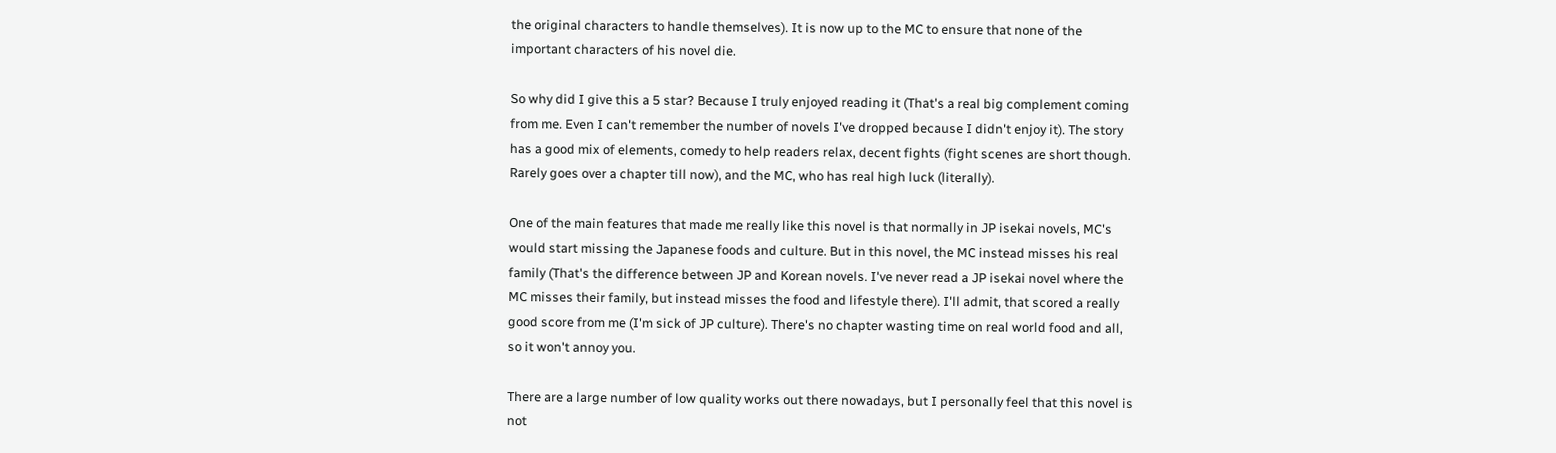the original characters to handle themselves). It is now up to the MC to ensure that none of the important characters of his novel die.

So why did I give this a 5 star? Because I truly enjoyed reading it (That's a real big complement coming from me. Even I can't remember the number of novels I've dropped because I didn't enjoy it). The story has a good mix of elements, comedy to help readers relax, decent fights (fight scenes are short though. Rarely goes over a chapter till now), and the MC, who has real high luck (literally).

One of the main features that made me really like this novel is that normally in JP isekai novels, MC's would start missing the Japanese foods and culture. But in this novel, the MC instead misses his real family (That's the difference between JP and Korean novels. I've never read a JP isekai novel where the MC misses their family, but instead misses the food and lifestyle there). I'll admit, that scored a really good score from me (I'm sick of JP culture). There's no chapter wasting time on real world food and all, so it won't annoy you.

There are a large number of low quality works out there nowadays, but I personally feel that this novel is not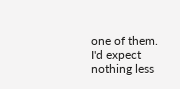one of them. I'd expect nothing less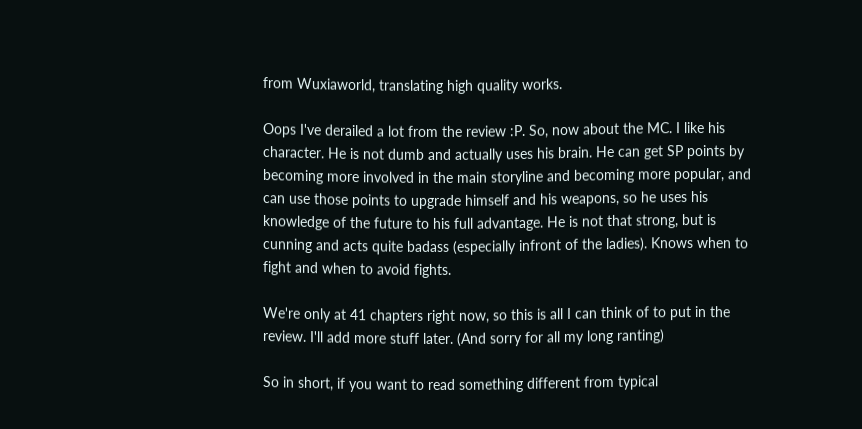from Wuxiaworld, translating high quality works.

Oops I've derailed a lot from the review :P. So, now about the MC. I like his character. He is not dumb and actually uses his brain. He can get SP points by becoming more involved in the main storyline and becoming more popular, and can use those points to upgrade himself and his weapons, so he uses his knowledge of the future to his full advantage. He is not that strong, but is cunning and acts quite badass (especially infront of the ladies). Knows when to fight and when to avoid fights.

We're only at 41 chapters right now, so this is all I can think of to put in the review. I'll add more stuff later. (And sorry for all my long ranting)

So in short, if you want to read something different from typical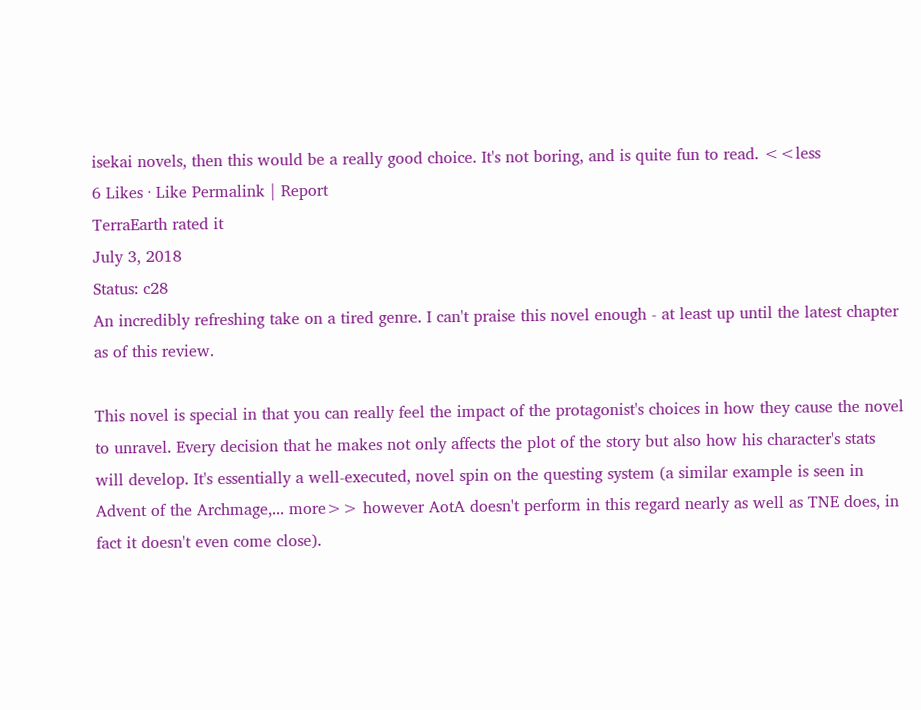isekai novels, then this would be a really good choice. It's not boring, and is quite fun to read. <<less
6 Likes · Like Permalink | Report
TerraEarth rated it
July 3, 2018
Status: c28
An incredibly refreshing take on a tired genre. I can't praise this novel enough - at least up until the latest chapter as of this review.

This novel is special in that you can really feel the impact of the protagonist's choices in how they cause the novel to unravel. Every decision that he makes not only affects the plot of the story but also how his character's stats will develop. It's essentially a well-executed, novel spin on the questing system (a similar example is seen in Advent of the Archmage,... more>> however AotA doesn't perform in this regard nearly as well as TNE does, in fact it doesn't even come close).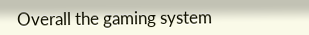Overall the gaming system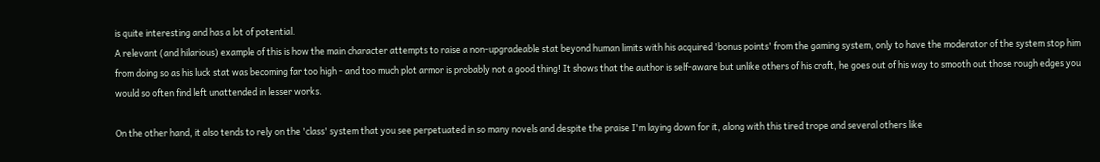is quite interesting and has a lot of potential.
A relevant (and hilarious) example of this is how the main character attempts to raise a non-upgradeable stat beyond human limits with his acquired 'bonus points' from the gaming system, only to have the moderator of the system stop him from doing so as his luck stat was becoming far too high - and too much plot armor is probably not a good thing! It shows that the author is self-aware but unlike others of his craft, he goes out of his way to smooth out those rough edges you would so often find left unattended in lesser works.

On the other hand, it also tends to rely on the 'class' system that you see perpetuated in so many novels and despite the praise I'm laying down for it, along with this tired trope and several others like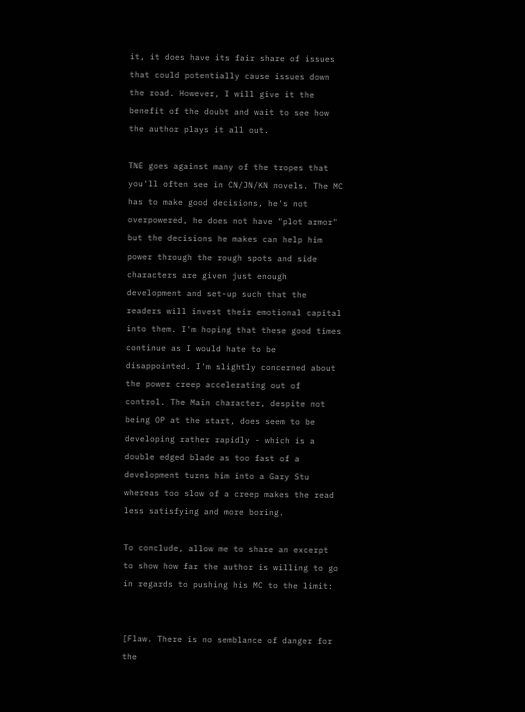it, it does have its fair share of issues that could potentially cause issues down the road. However, I will give it the benefit of the doubt and wait to see how the author plays it all out.

TNE goes against many of the tropes that you'll often see in CN/JN/KN novels. The MC has to make good decisions, he's not overpowered, he does not have "plot armor" but the decisions he makes can help him power through the rough spots and side characters are given just enough development and set-up such that the readers will invest their emotional capital into them. I'm hoping that these good times continue as I would hate to be disappointed. I'm slightly concerned about the power creep accelerating out of control. The Main character, despite not being OP at the start, does seem to be developing rather rapidly - which is a double edged blade as too fast of a development turns him into a Gary Stu whereas too slow of a creep makes the read less satisfying and more boring.

To conclude, allow me to share an excerpt to show how far the author is willing to go in regards to pushing his MC to the limit:


[Flaw. There is no semblance of danger for the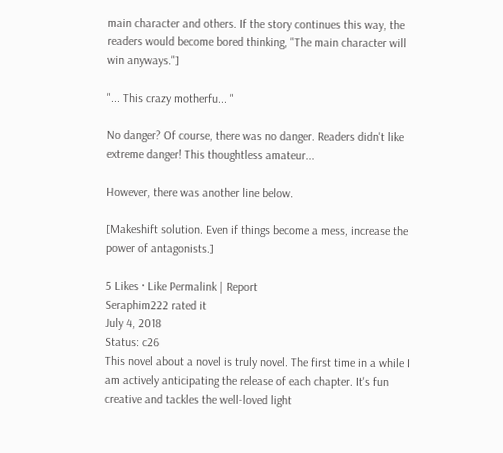main character and others. If the story continues this way, the readers would become bored thinking, "The main character will win anyways."]

"... This crazy motherfu... "

No danger? Of course, there was no danger. Readers didn't like extreme danger! This thoughtless amateur...

However, there was another line below.

[Makeshift solution. Even if things become a mess, increase the power of antagonists.]

5 Likes · Like Permalink | Report
Seraphim222 rated it
July 4, 2018
Status: c26
This novel about a novel is truly novel. The first time in a while I am actively anticipating the release of each chapter. It's fun creative and tackles the well-loved light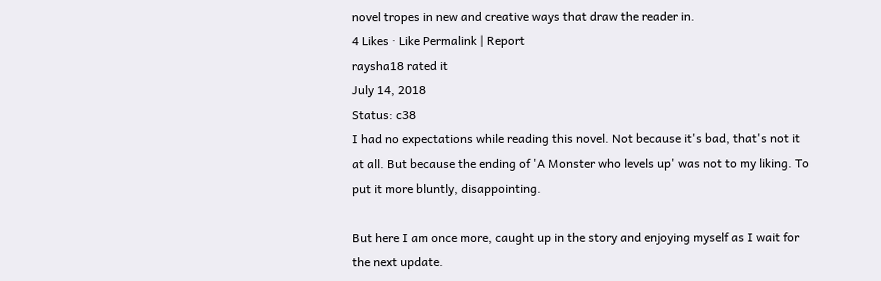novel tropes in new and creative ways that draw the reader in.
4 Likes · Like Permalink | Report
raysha18 rated it
July 14, 2018
Status: c38
I had no expectations while reading this novel. Not because it's bad, that's not it at all. But because the ending of 'A Monster who levels up' was not to my liking. To put it more bluntly, disappointing.

But here I am once more, caught up in the story and enjoying myself as I wait for the next update.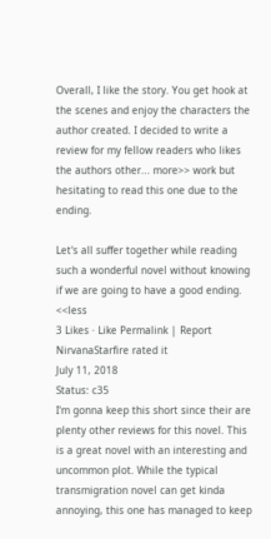Overall, I like the story. You get hook at the scenes and enjoy the characters the author created. I decided to write a review for my fellow readers who likes the authors other... more>> work but hesitating to read this one due to the ending.

Let's all suffer together while reading such a wonderful novel without knowing if we are going to have a good ending. <<less
3 Likes · Like Permalink | Report
NirvanaStarfire rated it
July 11, 2018
Status: c35
I'm gonna keep this short since their are plenty other reviews for this novel. This is a great novel with an interesting and uncommon plot. While the typical transmigration novel can get kinda annoying, this one has managed to keep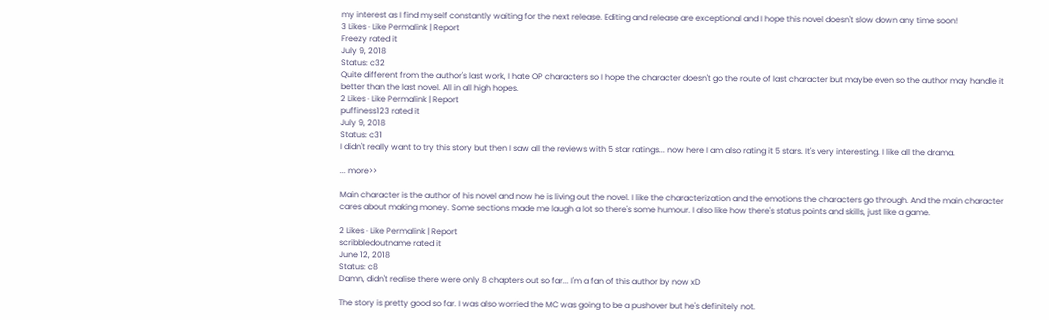my interest as I find myself constantly waiting for the next release. Editing and release are exceptional and I hope this novel doesn't slow down any time soon!
3 Likes · Like Permalink | Report
Freezy rated it
July 9, 2018
Status: c32
Quite different from the author's last work, I hate OP characters so I hope the character doesn't go the route of last character but maybe even so the author may handle it better than the last novel. All in all high hopes.
2 Likes · Like Permalink | Report
puffiness123 rated it
July 9, 2018
Status: c31
I didn't really want to try this story but then I saw all the reviews with 5 star ratings... now here I am also rating it 5 stars. It's very interesting. I like all the drama.

... more>>

Main character is the author of his novel and now he is living out the novel. I like the characterization and the emotions the characters go through. And the main character cares about making money. Some sections made me laugh a lot so there's some humour. I also like how there's status points and skills, just like a game.

2 Likes · Like Permalink | Report
scribbledoutname rated it
June 12, 2018
Status: c8
Damn, didn't realise there were only 8 chapters out so far... I'm a fan of this author by now xD

The story is pretty good so far. I was also worried the MC was going to be a pushover but he's definitely not.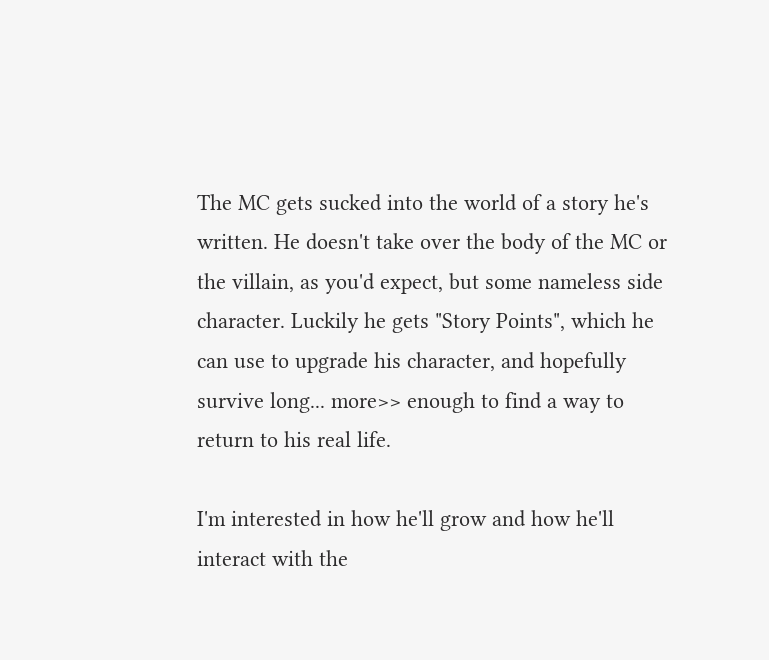The MC gets sucked into the world of a story he's written. He doesn't take over the body of the MC or the villain, as you'd expect, but some nameless side character. Luckily he gets "Story Points", which he can use to upgrade his character, and hopefully survive long... more>> enough to find a way to return to his real life.

I'm interested in how he'll grow and how he'll interact with the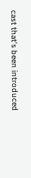cast that's been introduced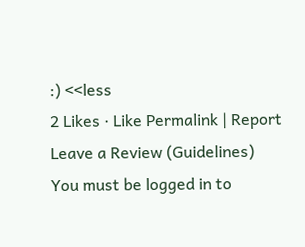:) <<less
2 Likes · Like Permalink | Report
Leave a Review (Guidelines)
You must be logged in to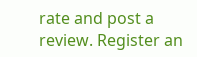rate and post a review. Register an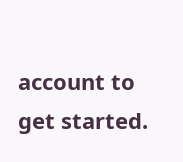account to get started.